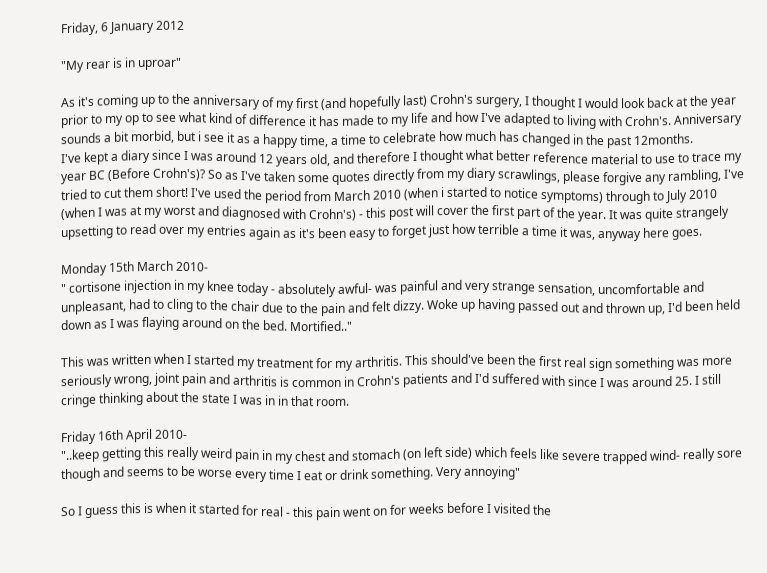Friday, 6 January 2012

"My rear is in uproar"

As it's coming up to the anniversary of my first (and hopefully last) Crohn's surgery, I thought I would look back at the year prior to my op to see what kind of difference it has made to my life and how I've adapted to living with Crohn's. Anniversary sounds a bit morbid, but i see it as a happy time, a time to celebrate how much has changed in the past 12months.
I've kept a diary since I was around 12 years old, and therefore I thought what better reference material to use to trace my year BC (Before Crohn's)? So as I've taken some quotes directly from my diary scrawlings, please forgive any rambling, I've tried to cut them short! I've used the period from March 2010 (when i started to notice symptoms) through to July 2010 (when I was at my worst and diagnosed with Crohn's) - this post will cover the first part of the year. It was quite strangely upsetting to read over my entries again as it's been easy to forget just how terrible a time it was, anyway here goes.

Monday 15th March 2010-
" cortisone injection in my knee today - absolutely awful- was painful and very strange sensation, uncomfortable and unpleasant, had to cling to the chair due to the pain and felt dizzy. Woke up having passed out and thrown up, I'd been held down as I was flaying around on the bed. Mortified.."

This was written when I started my treatment for my arthritis. This should've been the first real sign something was more seriously wrong, joint pain and arthritis is common in Crohn's patients and I'd suffered with since I was around 25. I still cringe thinking about the state I was in in that room.

Friday 16th April 2010-
"..keep getting this really weird pain in my chest and stomach (on left side) which feels like severe trapped wind- really sore though and seems to be worse every time I eat or drink something. Very annoying"

So I guess this is when it started for real - this pain went on for weeks before I visited the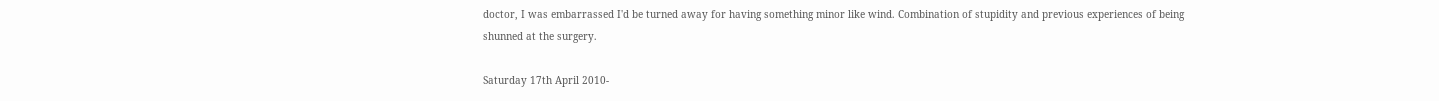doctor, I was embarrassed I'd be turned away for having something minor like wind. Combination of stupidity and previous experiences of being shunned at the surgery.

Saturday 17th April 2010-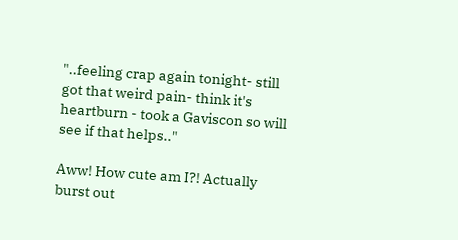"..feeling crap again tonight- still got that weird pain- think it's heartburn - took a Gaviscon so will see if that helps.."

Aww! How cute am I?! Actually burst out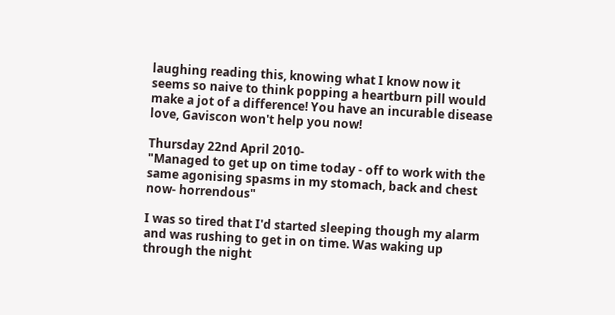laughing reading this, knowing what I know now it seems so naive to think popping a heartburn pill would make a jot of a difference! You have an incurable disease love, Gaviscon won't help you now!

Thursday 22nd April 2010-
"Managed to get up on time today - off to work with the same agonising spasms in my stomach, back and chest now- horrendous"

I was so tired that I'd started sleeping though my alarm and was rushing to get in on time. Was waking up through the night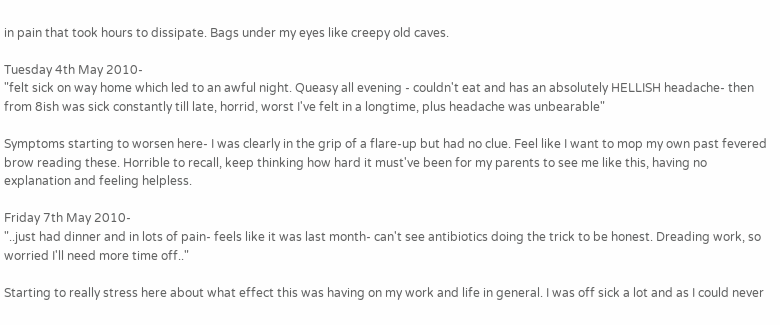in pain that took hours to dissipate. Bags under my eyes like creepy old caves.

Tuesday 4th May 2010-
"felt sick on way home which led to an awful night. Queasy all evening - couldn't eat and has an absolutely HELLISH headache- then from 8ish was sick constantly till late, horrid, worst I've felt in a longtime, plus headache was unbearable"

Symptoms starting to worsen here- I was clearly in the grip of a flare-up but had no clue. Feel like I want to mop my own past fevered brow reading these. Horrible to recall, keep thinking how hard it must've been for my parents to see me like this, having no explanation and feeling helpless.

Friday 7th May 2010-
"..just had dinner and in lots of pain- feels like it was last month- can't see antibiotics doing the trick to be honest. Dreading work, so worried I'll need more time off.."

Starting to really stress here about what effect this was having on my work and life in general. I was off sick a lot and as I could never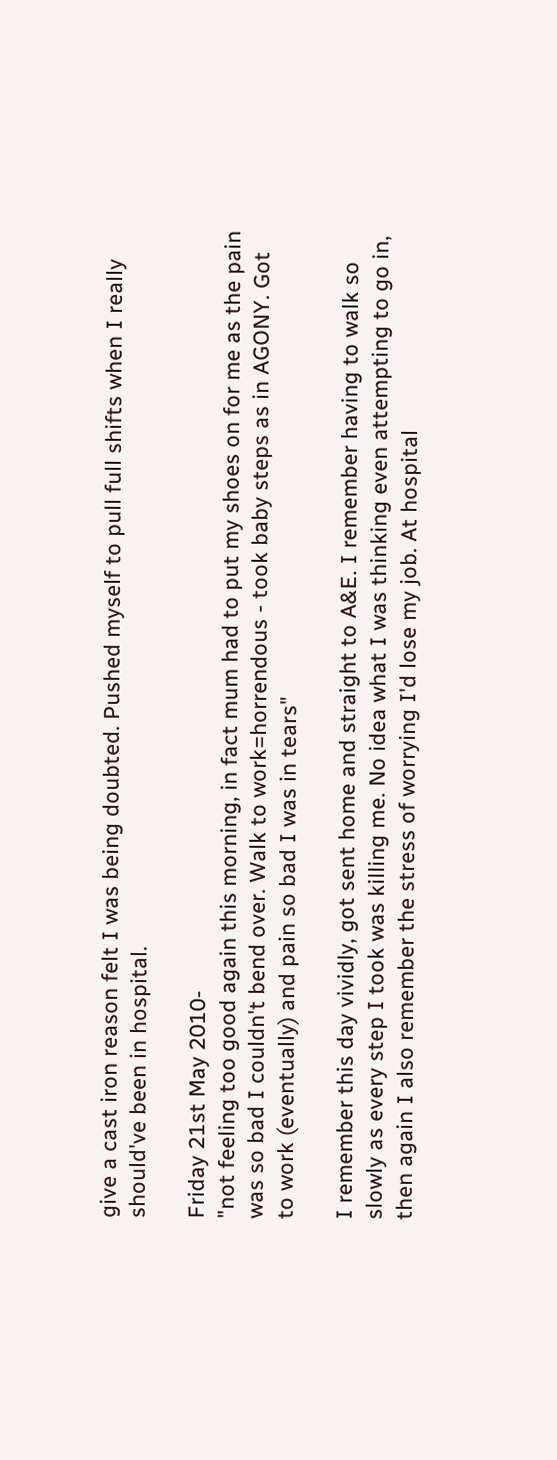give a cast iron reason felt I was being doubted. Pushed myself to pull full shifts when I really should've been in hospital.

Friday 21st May 2010-
"not feeling too good again this morning, in fact mum had to put my shoes on for me as the pain was so bad I couldn't bend over. Walk to work=horrendous - took baby steps as in AGONY. Got to work (eventually) and pain so bad I was in tears"

I remember this day vividly, got sent home and straight to A&E. I remember having to walk so slowly as every step I took was killing me. No idea what I was thinking even attempting to go in, then again I also remember the stress of worrying I'd lose my job. At hospital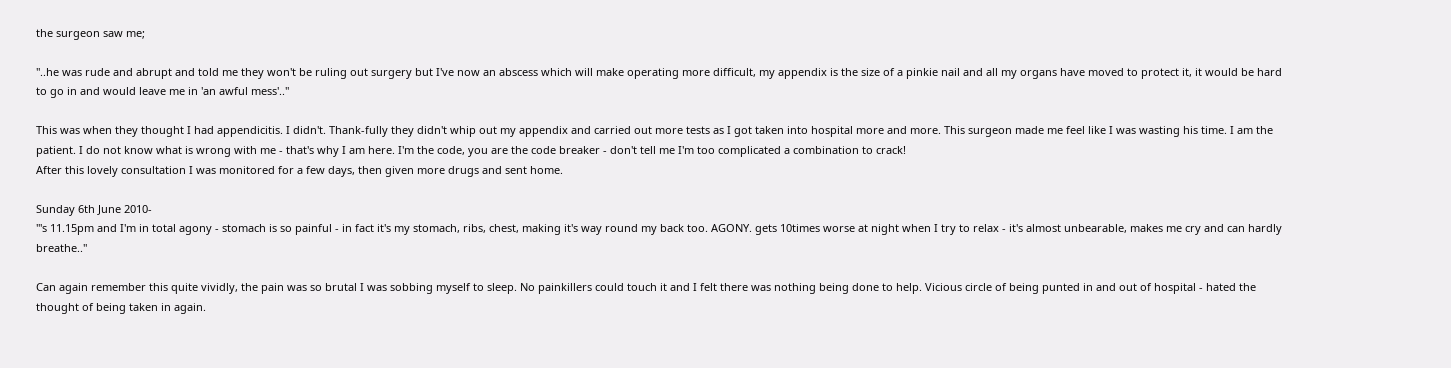the surgeon saw me;

"..he was rude and abrupt and told me they won't be ruling out surgery but I've now an abscess which will make operating more difficult, my appendix is the size of a pinkie nail and all my organs have moved to protect it, it would be hard to go in and would leave me in 'an awful mess'.."

This was when they thought I had appendicitis. I didn't. Thank-fully they didn't whip out my appendix and carried out more tests as I got taken into hospital more and more. This surgeon made me feel like I was wasting his time. I am the patient. I do not know what is wrong with me - that's why I am here. I'm the code, you are the code breaker - don't tell me I'm too complicated a combination to crack!
After this lovely consultation I was monitored for a few days, then given more drugs and sent home.

Sunday 6th June 2010-
"'s 11.15pm and I'm in total agony - stomach is so painful - in fact it's my stomach, ribs, chest, making it's way round my back too. AGONY. gets 10times worse at night when I try to relax - it's almost unbearable, makes me cry and can hardly breathe.."

Can again remember this quite vividly, the pain was so brutal I was sobbing myself to sleep. No painkillers could touch it and I felt there was nothing being done to help. Vicious circle of being punted in and out of hospital - hated the thought of being taken in again.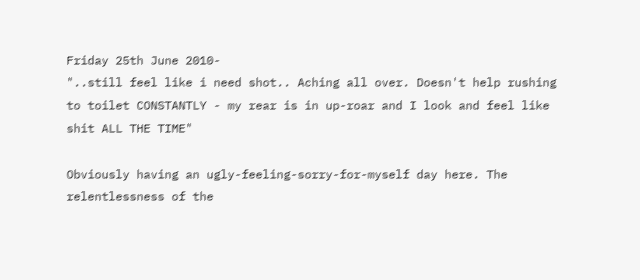Friday 25th June 2010-
"..still feel like i need shot.. Aching all over. Doesn't help rushing to toilet CONSTANTLY - my rear is in up-roar and I look and feel like shit ALL THE TIME"

Obviously having an ugly-feeling-sorry-for-myself day here. The relentlessness of the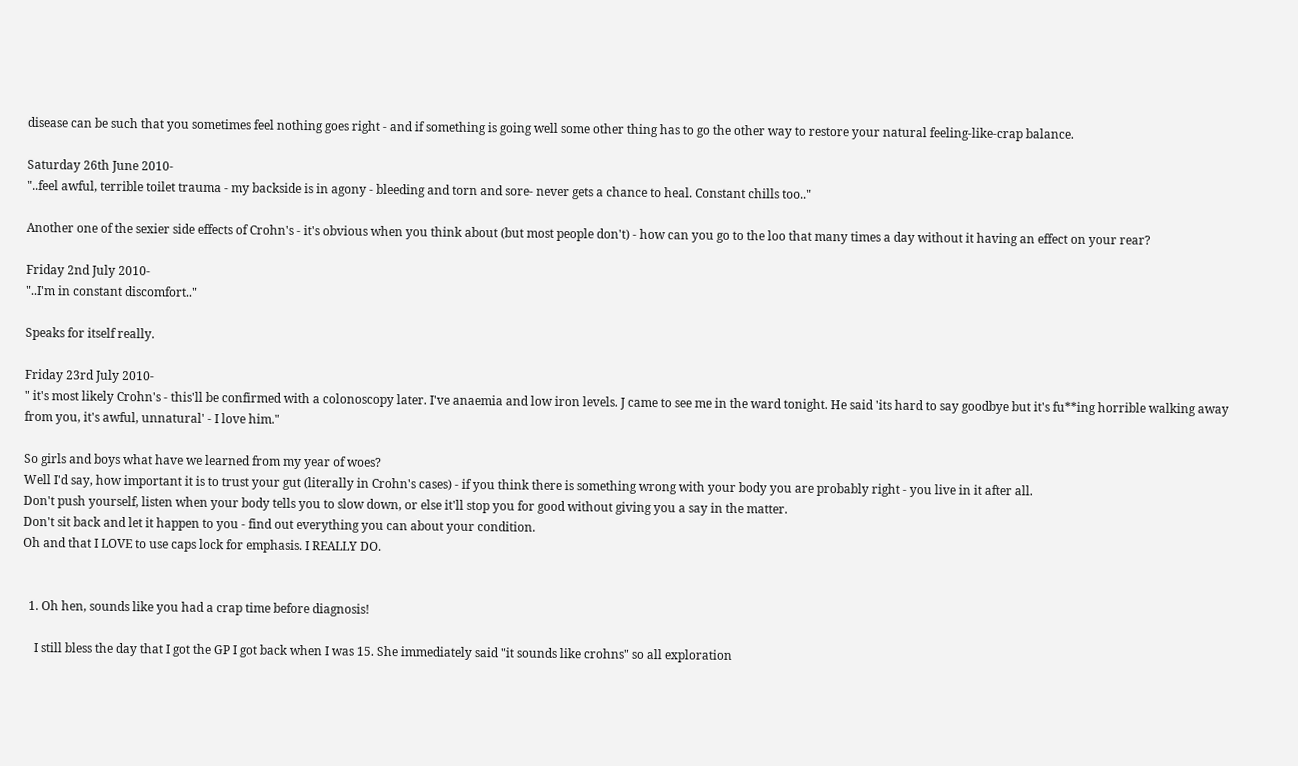disease can be such that you sometimes feel nothing goes right - and if something is going well some other thing has to go the other way to restore your natural feeling-like-crap balance.

Saturday 26th June 2010-
"..feel awful, terrible toilet trauma - my backside is in agony - bleeding and torn and sore- never gets a chance to heal. Constant chills too.."

Another one of the sexier side effects of Crohn's - it's obvious when you think about (but most people don't) - how can you go to the loo that many times a day without it having an effect on your rear?

Friday 2nd July 2010-
"..I'm in constant discomfort.."

Speaks for itself really.

Friday 23rd July 2010-
" it's most likely Crohn's - this'll be confirmed with a colonoscopy later. I've anaemia and low iron levels. J came to see me in the ward tonight. He said 'its hard to say goodbye but it's fu**ing horrible walking away from you, it's awful, unnatural' - I love him."

So girls and boys what have we learned from my year of woes?
Well I'd say, how important it is to trust your gut (literally in Crohn's cases) - if you think there is something wrong with your body you are probably right - you live in it after all.
Don't push yourself, listen when your body tells you to slow down, or else it'll stop you for good without giving you a say in the matter.
Don't sit back and let it happen to you - find out everything you can about your condition.
Oh and that I LOVE to use caps lock for emphasis. I REALLY DO.


  1. Oh hen, sounds like you had a crap time before diagnosis!

    I still bless the day that I got the GP I got back when I was 15. She immediately said "it sounds like crohns" so all exploration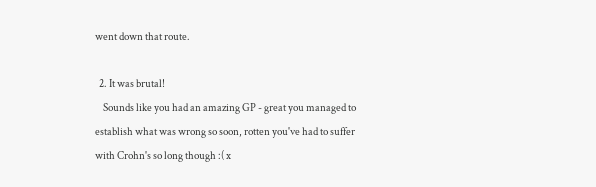went down that route.

  2. It was brutal!
    Sounds like you had an amazing GP - great you managed to establish what was wrong so soon, rotten you've had to suffer with Crohn's so long though :( x